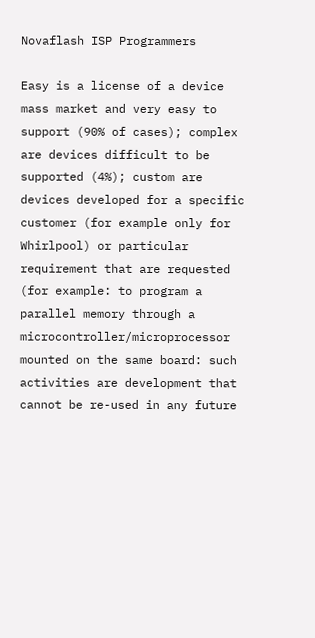Novaflash ISP Programmers

Easy is a license of a device mass market and very easy to support (90% of cases); complex are devices difficult to be supported (4%); custom are devices developed for a specific customer (for example only for Whirlpool) or particular requirement that are requested (for example: to program a parallel memory through a microcontroller/microprocessor mounted on the same board: such activities are development that cannot be re-used in any future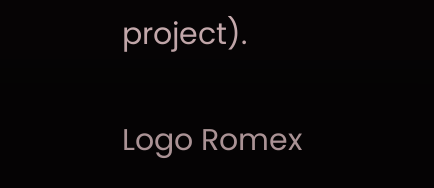project).

Logo Romex